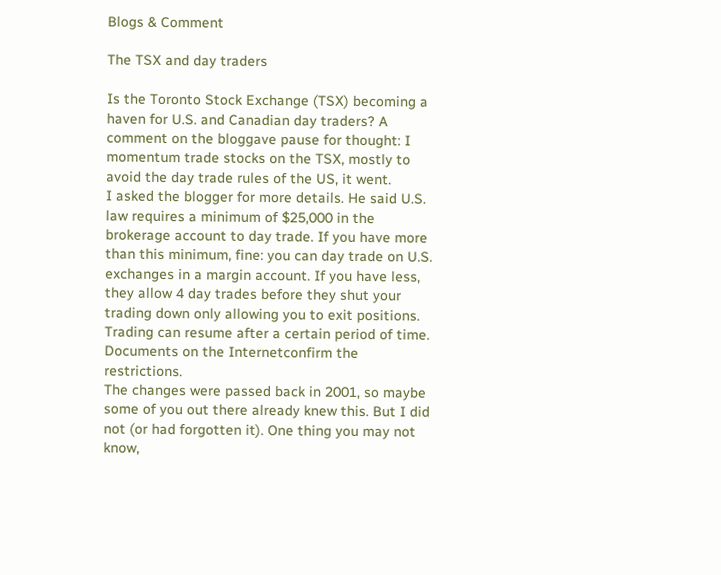Blogs & Comment

The TSX and day traders

Is the Toronto Stock Exchange (TSX) becoming a haven for U.S. and Canadian day traders? A comment on the bloggave pause for thought: I momentum trade stocks on the TSX, mostly to avoid the day trade rules of the US, it went.
I asked the blogger for more details. He said U.S. law requires a minimum of $25,000 in the brokerage account to day trade. If you have more than this minimum, fine: you can day trade on U.S. exchanges in a margin account. If you have less, they allow 4 day trades before they shut your trading down only allowing you to exit positions. Trading can resume after a certain period of time. Documents on the Internetconfirm the restrictions.
The changes were passed back in 2001, so maybe some of you out there already knew this. But I did not (or had forgotten it). One thing you may not know,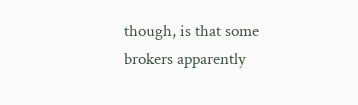though, is that some brokers apparently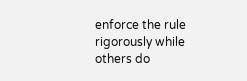enforce the rule rigorously while others do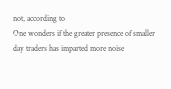not, according to
One wonders if the greater presence of smaller day traders has imparted more noise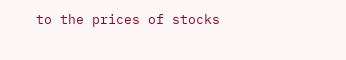to the prices of stocks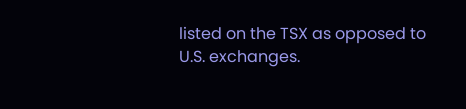listed on the TSX as opposed to U.S. exchanges.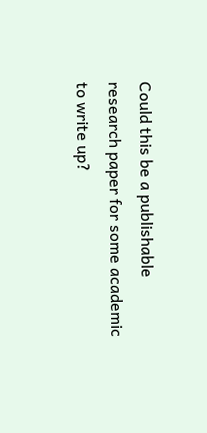Could this be a publishable research paper for some academic to write up?